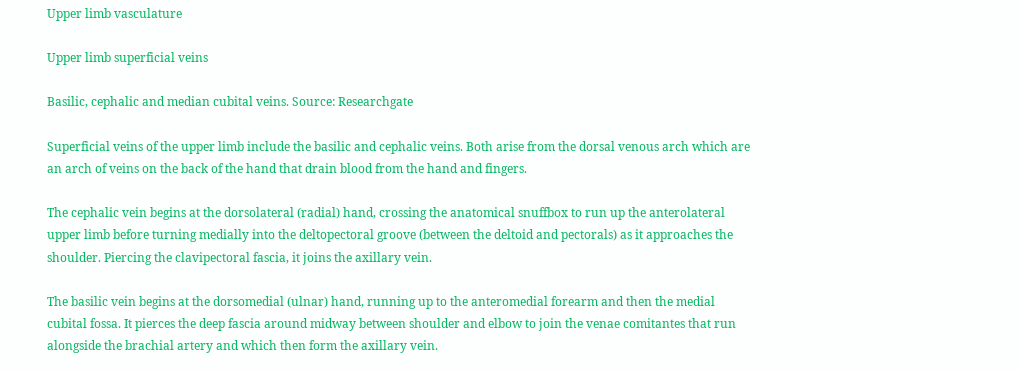Upper limb vasculature

Upper limb superficial veins

Basilic, cephalic and median cubital veins. Source: Researchgate

Superficial veins of the upper limb include the basilic and cephalic veins. Both arise from the dorsal venous arch which are an arch of veins on the back of the hand that drain blood from the hand and fingers.

The cephalic vein begins at the dorsolateral (radial) hand, crossing the anatomical snuffbox to run up the anterolateral upper limb before turning medially into the deltopectoral groove (between the deltoid and pectorals) as it approaches the shoulder. Piercing the clavipectoral fascia, it joins the axillary vein.

The basilic vein begins at the dorsomedial (ulnar) hand, running up to the anteromedial forearm and then the medial cubital fossa. It pierces the deep fascia around midway between shoulder and elbow to join the venae comitantes that run alongside the brachial artery and which then form the axillary vein.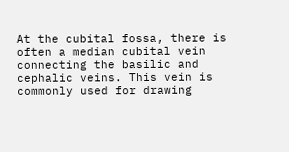At the cubital fossa, there is often a median cubital vein connecting the basilic and cephalic veins. This vein is commonly used for drawing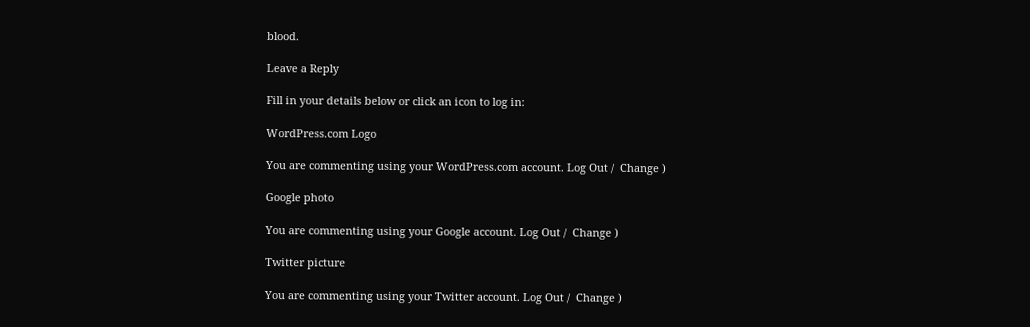blood.

Leave a Reply

Fill in your details below or click an icon to log in:

WordPress.com Logo

You are commenting using your WordPress.com account. Log Out /  Change )

Google photo

You are commenting using your Google account. Log Out /  Change )

Twitter picture

You are commenting using your Twitter account. Log Out /  Change )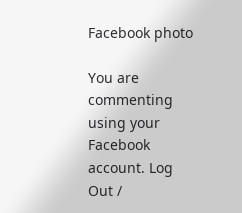Facebook photo

You are commenting using your Facebook account. Log Out /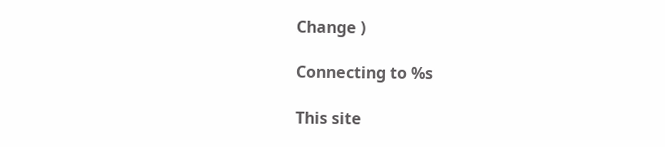Change )

Connecting to %s

This site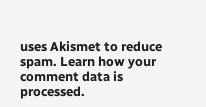uses Akismet to reduce spam. Learn how your comment data is processed.